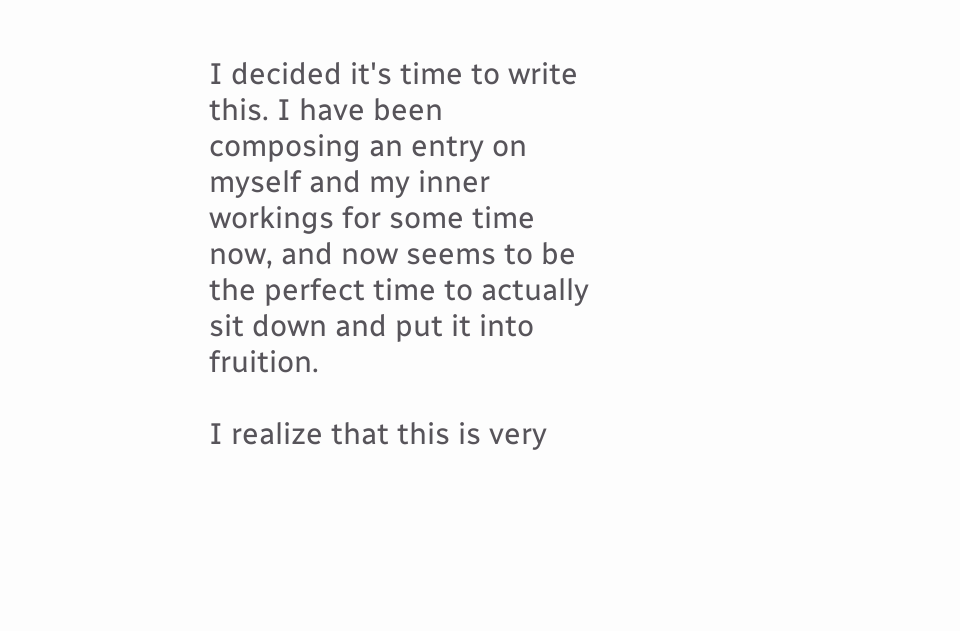I decided it's time to write this. I have been composing an entry on myself and my inner workings for some time now, and now seems to be the perfect time to actually sit down and put it into fruition.

I realize that this is very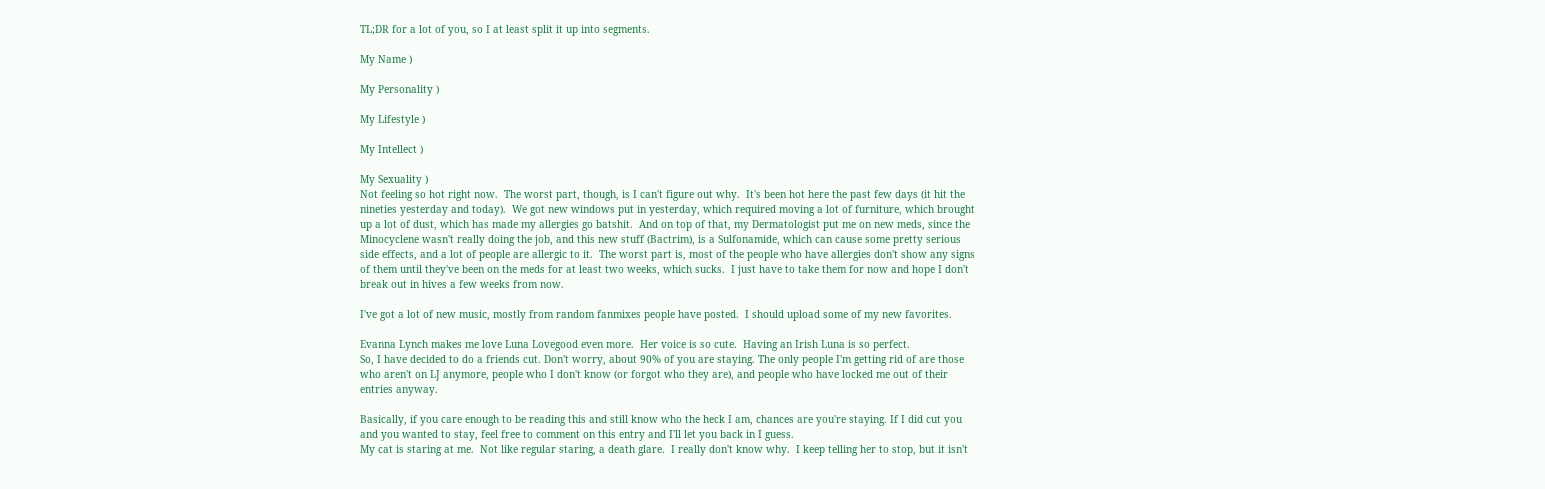TL;DR for a lot of you, so I at least split it up into segments.

My Name )

My Personality )

My Lifestyle )

My Intellect )

My Sexuality )
Not feeling so hot right now.  The worst part, though, is I can't figure out why.  It's been hot here the past few days (it hit the nineties yesterday and today).  We got new windows put in yesterday, which required moving a lot of furniture, which brought up a lot of dust, which has made my allergies go batshit.  And on top of that, my Dermatologist put me on new meds, since the Minocyclene wasn't really doing the job, and this new stuff (Bactrim), is a Sulfonamide, which can cause some pretty serious side effects, and a lot of people are allergic to it.  The worst part is, most of the people who have allergies don't show any signs of them until they've been on the meds for at least two weeks, which sucks.  I just have to take them for now and hope I don't break out in hives a few weeks from now.

I've got a lot of new music, mostly from random fanmixes people have posted.  I should upload some of my new favorites.

Evanna Lynch makes me love Luna Lovegood even more.  Her voice is so cute.  Having an Irish Luna is so perfect.
So, I have decided to do a friends cut. Don't worry, about 90% of you are staying. The only people I'm getting rid of are those who aren't on LJ anymore, people who I don't know (or forgot who they are), and people who have locked me out of their entries anyway.

Basically, if you care enough to be reading this and still know who the heck I am, chances are you're staying. If I did cut you and you wanted to stay, feel free to comment on this entry and I'll let you back in I guess.
My cat is staring at me.  Not like regular staring, a death glare.  I really don't know why.  I keep telling her to stop, but it isn't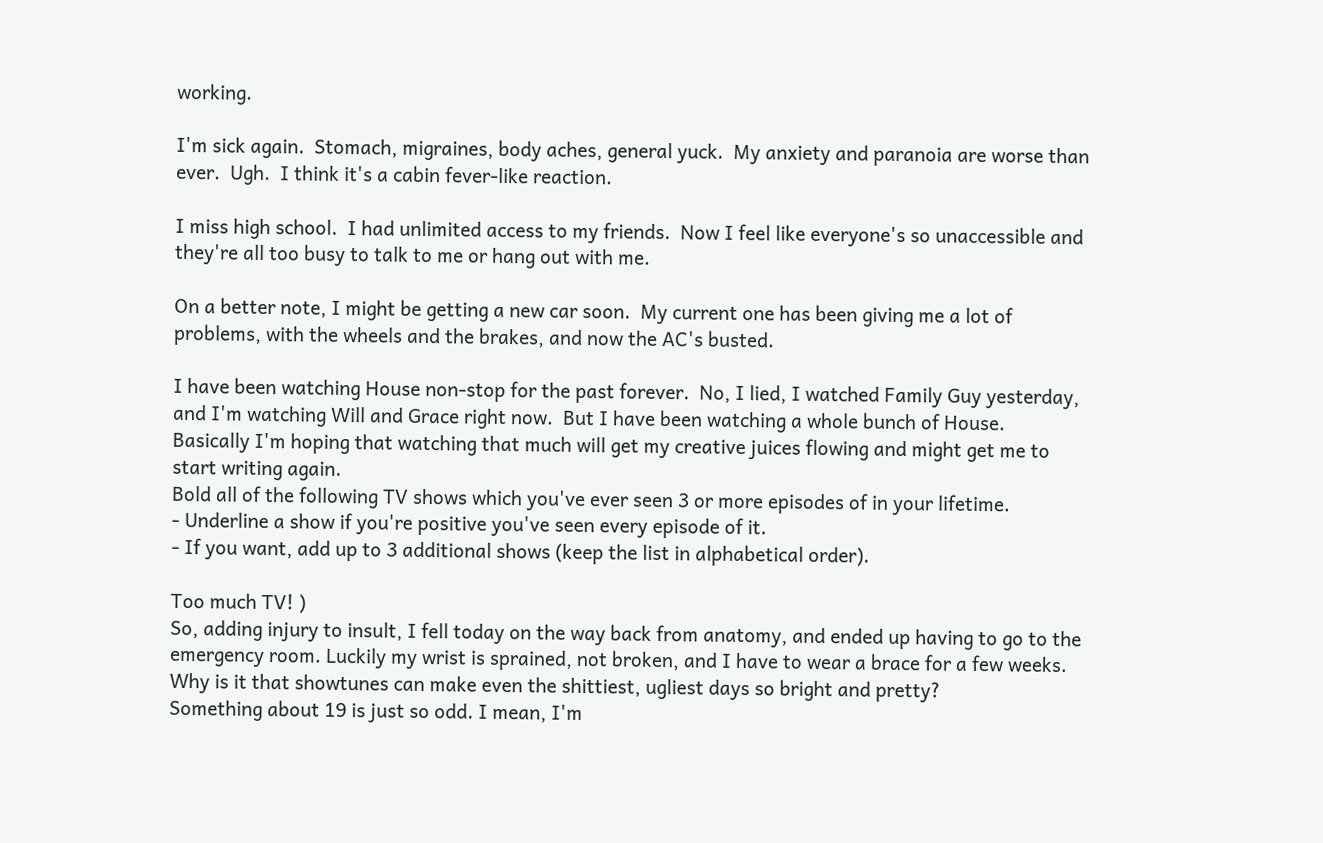working.

I'm sick again.  Stomach, migraines, body aches, general yuck.  My anxiety and paranoia are worse than ever.  Ugh.  I think it's a cabin fever-like reaction.

I miss high school.  I had unlimited access to my friends.  Now I feel like everyone's so unaccessible and  they're all too busy to talk to me or hang out with me.

On a better note, I might be getting a new car soon.  My current one has been giving me a lot of problems, with the wheels and the brakes, and now the AC's busted.

I have been watching House non-stop for the past forever.  No, I lied, I watched Family Guy yesterday, and I'm watching Will and Grace right now.  But I have been watching a whole bunch of House.  Basically I'm hoping that watching that much will get my creative juices flowing and might get me to start writing again.
Bold all of the following TV shows which you've ever seen 3 or more episodes of in your lifetime.
- Underline a show if you're positive you've seen every episode of it.
- If you want, add up to 3 additional shows (keep the list in alphabetical order).

Too much TV! )
So, adding injury to insult, I fell today on the way back from anatomy, and ended up having to go to the emergency room. Luckily my wrist is sprained, not broken, and I have to wear a brace for a few weeks.
Why is it that showtunes can make even the shittiest, ugliest days so bright and pretty?
Something about 19 is just so odd. I mean, I'm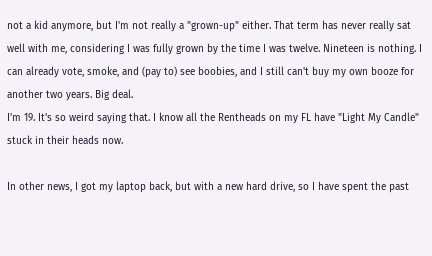not a kid anymore, but I'm not really a "grown-up" either. That term has never really sat well with me, considering I was fully grown by the time I was twelve. Nineteen is nothing. I can already vote, smoke, and (pay to) see boobies, and I still can't buy my own booze for another two years. Big deal.
I'm 19. It's so weird saying that. I know all the Rentheads on my FL have "Light My Candle" stuck in their heads now.

In other news, I got my laptop back, but with a new hard drive, so I have spent the past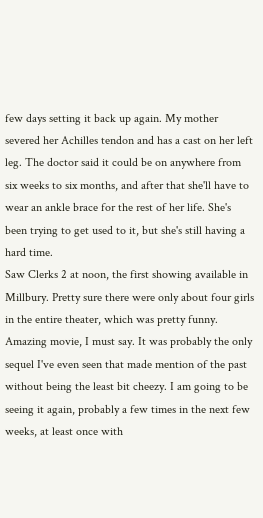few days setting it back up again. My mother severed her Achilles tendon and has a cast on her left leg. The doctor said it could be on anywhere from six weeks to six months, and after that she'll have to wear an ankle brace for the rest of her life. She's been trying to get used to it, but she's still having a hard time.
Saw Clerks 2 at noon, the first showing available in Millbury. Pretty sure there were only about four girls in the entire theater, which was pretty funny. Amazing movie, I must say. It was probably the only sequel I've even seen that made mention of the past without being the least bit cheezy. I am going to be seeing it again, probably a few times in the next few weeks, at least once with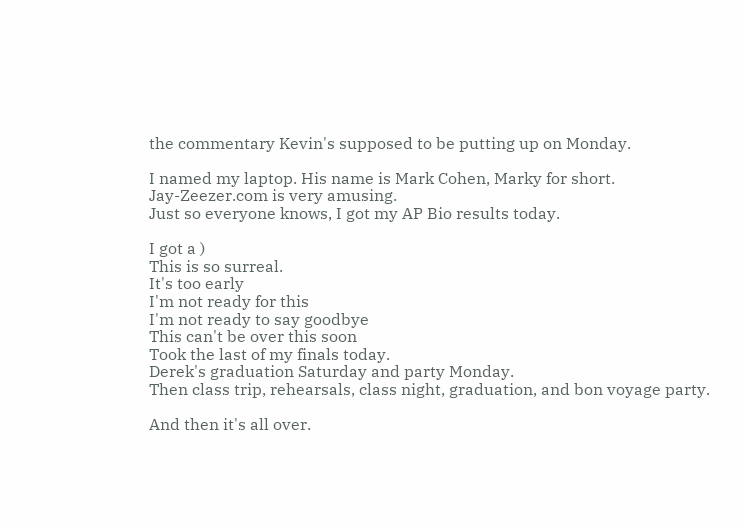the commentary Kevin's supposed to be putting up on Monday.

I named my laptop. His name is Mark Cohen, Marky for short.
Jay-Zeezer.com is very amusing.
Just so everyone knows, I got my AP Bio results today.

I got a )
This is so surreal.
It's too early
I'm not ready for this
I'm not ready to say goodbye
This can't be over this soon
Took the last of my finals today.
Derek's graduation Saturday and party Monday.
Then class trip, rehearsals, class night, graduation, and bon voyage party.

And then it's all over.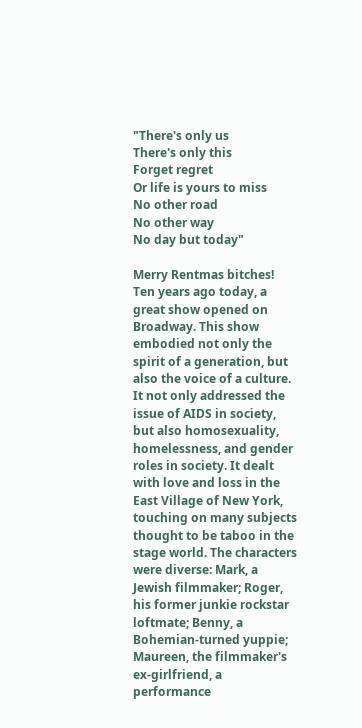"There's only us
There's only this
Forget regret
Or life is yours to miss
No other road
No other way
No day but today"

Merry Rentmas bitches!
Ten years ago today, a great show opened on Broadway. This show embodied not only the spirit of a generation, but also the voice of a culture. It not only addressed the issue of AIDS in society, but also homosexuality, homelessness, and gender roles in society. It dealt with love and loss in the East Village of New York, touching on many subjects thought to be taboo in the stage world. The characters were diverse: Mark, a Jewish filmmaker; Roger, his former junkie rockstar loftmate; Benny, a Bohemian-turned yuppie; Maureen, the filmmaker's ex-girlfriend, a performance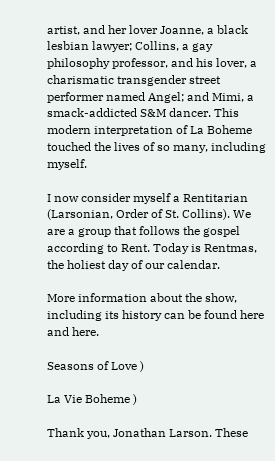artist, and her lover Joanne, a black lesbian lawyer; Collins, a gay philosophy professor, and his lover, a charismatic transgender street performer named Angel; and Mimi, a smack-addicted S&M dancer. This modern interpretation of La Boheme touched the lives of so many, including myself.

I now consider myself a Rentitarian (Larsonian, Order of St. Collins). We are a group that follows the gospel according to Rent. Today is Rentmas, the holiest day of our calendar.

More information about the show, including its history can be found here and here.

Seasons of Love )

La Vie Boheme )

Thank you, Jonathan Larson. These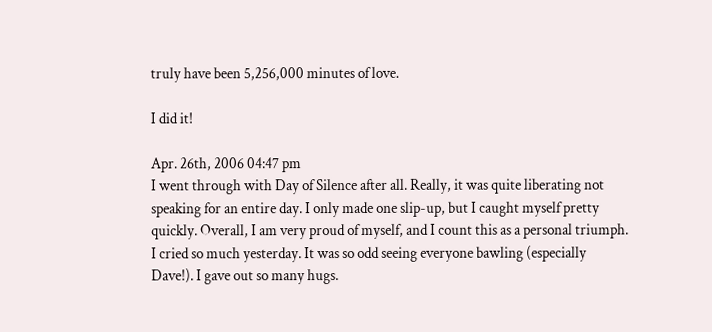truly have been 5,256,000 minutes of love.

I did it!

Apr. 26th, 2006 04:47 pm
I went through with Day of Silence after all. Really, it was quite liberating not speaking for an entire day. I only made one slip-up, but I caught myself pretty quickly. Overall, I am very proud of myself, and I count this as a personal triumph.
I cried so much yesterday. It was so odd seeing everyone bawling (especially Dave!). I gave out so many hugs.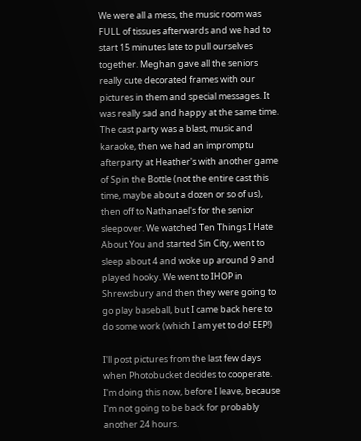We were all a mess, the music room was FULL of tissues afterwards and we had to start 15 minutes late to pull ourselves together. Meghan gave all the seniors really cute decorated frames with our pictures in them and special messages. It was really sad and happy at the same time. The cast party was a blast, music and karaoke, then we had an impromptu afterparty at Heather's with another game of Spin the Bottle (not the entire cast this time, maybe about a dozen or so of us), then off to Nathanael's for the senior sleepover. We watched Ten Things I Hate About You and started Sin City, went to sleep about 4 and woke up around 9 and played hooky. We went to IHOP in Shrewsbury and then they were going to go play baseball, but I came back here to do some work (which I am yet to do! EEP!)

I'll post pictures from the last few days when Photobucket decides to cooperate.
I'm doing this now, before I leave, because I'm not going to be back for probably another 24 hours.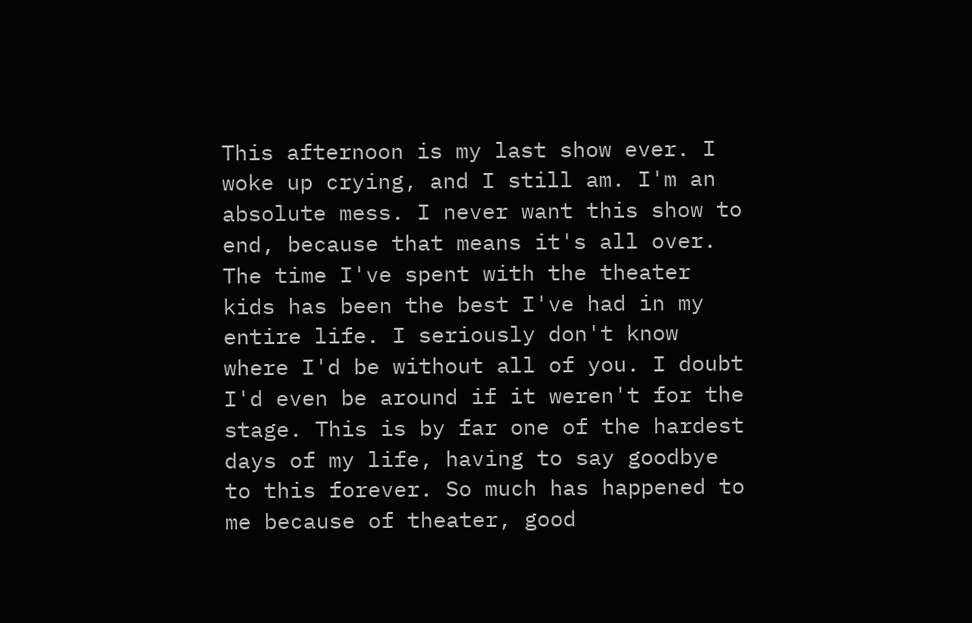This afternoon is my last show ever. I woke up crying, and I still am. I'm an absolute mess. I never want this show to end, because that means it's all over. The time I've spent with the theater kids has been the best I've had in my entire life. I seriously don't know where I'd be without all of you. I doubt I'd even be around if it weren't for the stage. This is by far one of the hardest days of my life, having to say goodbye to this forever. So much has happened to me because of theater, good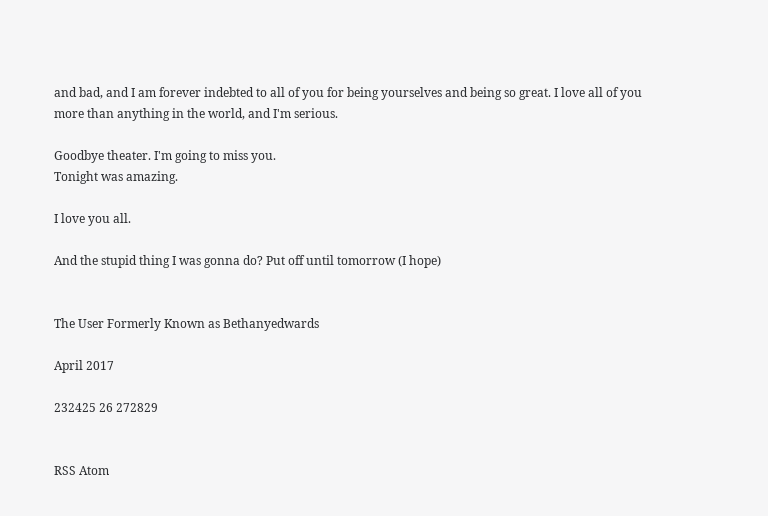and bad, and I am forever indebted to all of you for being yourselves and being so great. I love all of you more than anything in the world, and I'm serious.

Goodbye theater. I'm going to miss you.
Tonight was amazing.

I love you all.

And the stupid thing I was gonna do? Put off until tomorrow (I hope)


The User Formerly Known as Bethanyedwards

April 2017

232425 26 272829


RSS Atom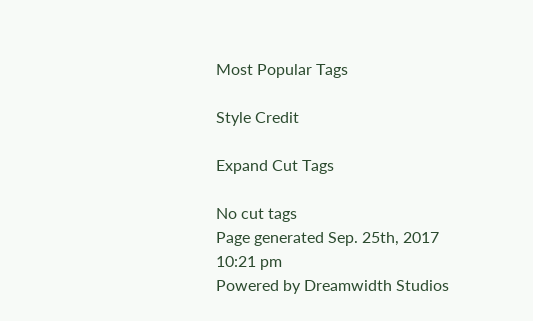Most Popular Tags

Style Credit

Expand Cut Tags

No cut tags
Page generated Sep. 25th, 2017 10:21 pm
Powered by Dreamwidth Studios